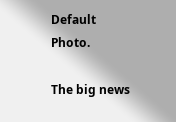Default Photo.

The big news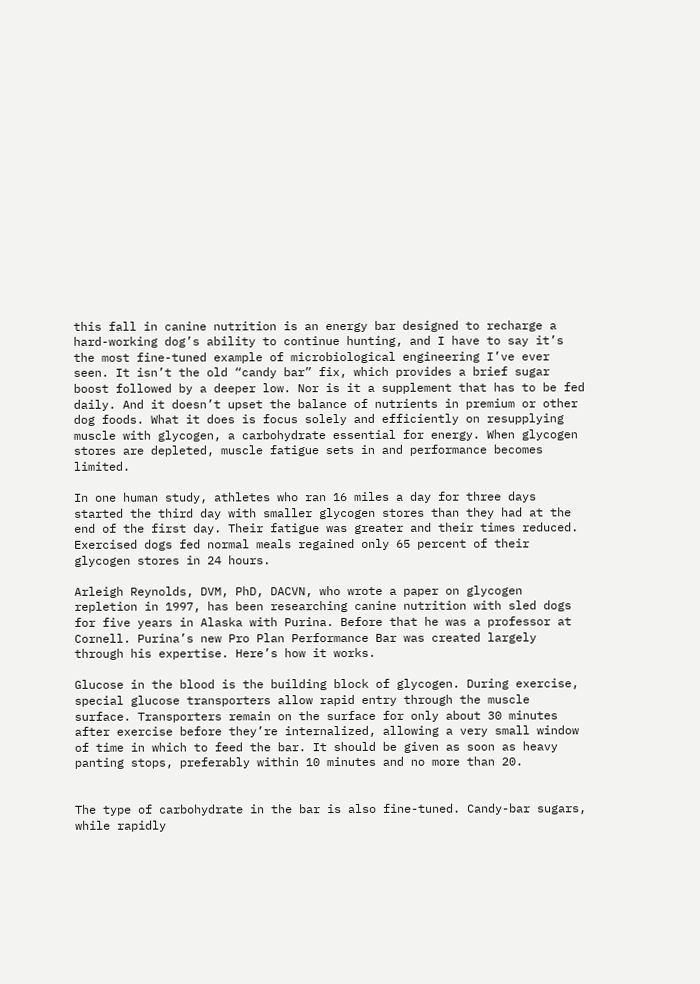this fall in canine nutrition is an energy bar designed to recharge a hard-working dog’s ability to continue hunting, and I have to say it’s the most fine-tuned example of microbiological engineering I’ve ever seen. It isn’t the old “candy bar” fix, which provides a brief sugar boost followed by a deeper low. Nor is it a supplement that has to be fed daily. And it doesn’t upset the balance of nutrients in premium or other dog foods. What it does is focus solely and efficiently on resupplying muscle with glycogen, a carbohydrate essential for energy. When glycogen stores are depleted, muscle fatigue sets in and performance becomes limited.

In one human study, athletes who ran 16 miles a day for three days started the third day with smaller glycogen stores than they had at the end of the first day. Their fatigue was greater and their times reduced. Exercised dogs fed normal meals regained only 65 percent of their glycogen stores in 24 hours.

Arleigh Reynolds, DVM, PhD, DACVN, who wrote a paper on glycogen repletion in 1997, has been researching canine nutrition with sled dogs for five years in Alaska with Purina. Before that he was a professor at Cornell. Purina’s new Pro Plan Performance Bar was created largely through his expertise. Here’s how it works.

Glucose in the blood is the building block of glycogen. During exercise, special glucose transporters allow rapid entry through the muscle surface. Transporters remain on the surface for only about 30 minutes after exercise before they’re internalized, allowing a very small window of time in which to feed the bar. It should be given as soon as heavy panting stops, preferably within 10 minutes and no more than 20.


The type of carbohydrate in the bar is also fine-tuned. Candy-bar sugars, while rapidly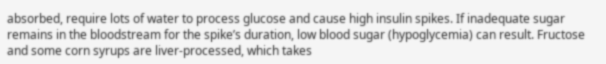absorbed, require lots of water to process glucose and cause high insulin spikes. If inadequate sugar remains in the bloodstream for the spike’s duration, low blood sugar (hypoglycemia) can result. Fructose and some corn syrups are liver-processed, which takes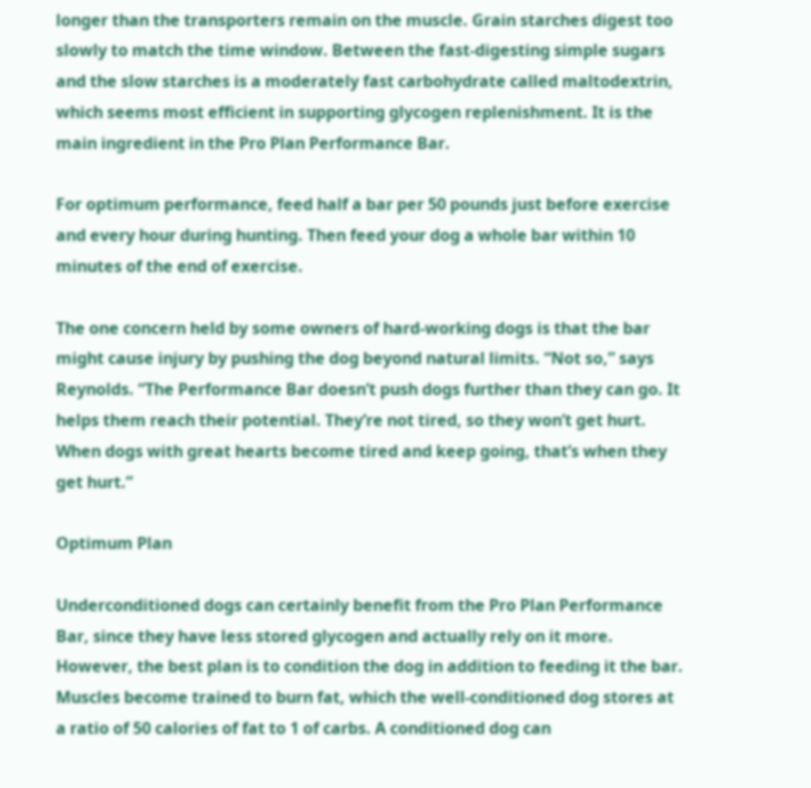longer than the transporters remain on the muscle. Grain starches digest too slowly to match the time window. Between the fast-digesting simple sugars and the slow starches is a moderately fast carbohydrate called maltodextrin, which seems most efficient in supporting glycogen replenishment. It is the main ingredient in the Pro Plan Performance Bar.

For optimum performance, feed half a bar per 50 pounds just before exercise and every hour during hunting. Then feed your dog a whole bar within 10 minutes of the end of exercise.

The one concern held by some owners of hard-working dogs is that the bar might cause injury by pushing the dog beyond natural limits. “Not so,” says Reynolds. “The Performance Bar doesn’t push dogs further than they can go. It helps them reach their potential. They’re not tired, so they won’t get hurt. When dogs with great hearts become tired and keep going, that’s when they get hurt.”

Optimum Plan

Underconditioned dogs can certainly benefit from the Pro Plan Performance Bar, since they have less stored glycogen and actually rely on it more. However, the best plan is to condition the dog in addition to feeding it the bar. Muscles become trained to burn fat, which the well-conditioned dog stores at a ratio of 50 calories of fat to 1 of carbs. A conditioned dog can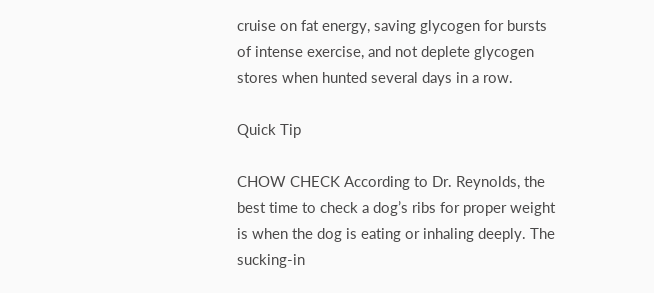cruise on fat energy, saving glycogen for bursts of intense exercise, and not deplete glycogen stores when hunted several days in a row.

Quick Tip

CHOW CHECK According to Dr. Reynolds, the best time to check a dog’s ribs for proper weight is when the dog is eating or inhaling deeply. The sucking-in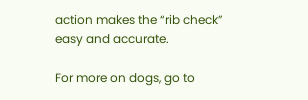action makes the “rib check” easy and accurate.

For more on dogs, go to